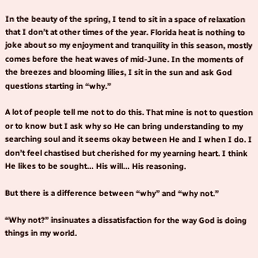In the beauty of the spring, I tend to sit in a space of relaxation that I don’t at other times of the year. Florida heat is nothing to joke about so my enjoyment and tranquility in this season, mostly comes before the heat waves of mid-June. In the moments of the breezes and blooming lilies, I sit in the sun and ask God questions starting in “why.”

A lot of people tell me not to do this. That mine is not to question or to know but I ask why so He can bring understanding to my searching soul and it seems okay between He and I when I do. I don’t feel chastised but cherished for my yearning heart. I think He likes to be sought… His will… His reasoning.

But there is a difference between “why” and “why not.”

“Why not?” insinuates a dissatisfaction for the way God is doing things in my world.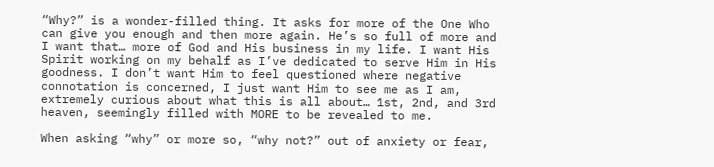“Why?” is a wonder-filled thing. It asks for more of the One Who can give you enough and then more again. He’s so full of more and I want that… more of God and His business in my life. I want His Spirit working on my behalf as I’ve dedicated to serve Him in His goodness. I don’t want Him to feel questioned where negative connotation is concerned, I just want Him to see me as I am, extremely curious about what this is all about… 1st, 2nd, and 3rd heaven, seemingly filled with MORE to be revealed to me.

When asking “why” or more so, “why not?” out of anxiety or fear,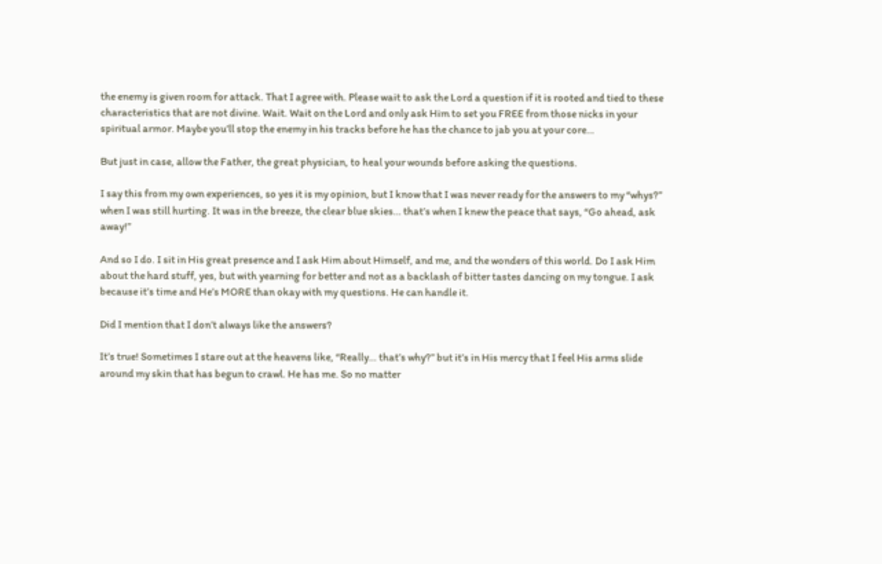the enemy is given room for attack. That I agree with. Please wait to ask the Lord a question if it is rooted and tied to these characteristics that are not divine. Wait. Wait on the Lord and only ask Him to set you FREE from those nicks in your spiritual armor. Maybe you’ll stop the enemy in his tracks before he has the chance to jab you at your core…

But just in case, allow the Father, the great physician, to heal your wounds before asking the questions.

I say this from my own experiences, so yes it is my opinion, but I know that I was never ready for the answers to my “whys?” when I was still hurting. It was in the breeze, the clear blue skies… that’s when I knew the peace that says, “Go ahead, ask away!”

And so I do. I sit in His great presence and I ask Him about Himself, and me, and the wonders of this world. Do I ask Him about the hard stuff, yes, but with yearning for better and not as a backlash of bitter tastes dancing on my tongue. I ask because it’s time and He’s MORE than okay with my questions. He can handle it.

Did I mention that I don’t always like the answers?

It’s true! Sometimes I stare out at the heavens like, “Really… that’s why?” but it’s in His mercy that I feel His arms slide around my skin that has begun to crawl. He has me. So no matter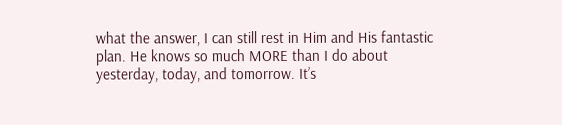what the answer, I can still rest in Him and His fantastic plan. He knows so much MORE than I do about yesterday, today, and tomorrow. It’s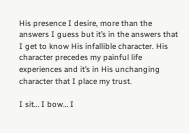His presence I desire, more than the answers I guess but it’s in the answers that I get to know His infallible character. His character precedes my painful life experiences and it’s in His unchanging character that I place my trust.

I sit… I bow… I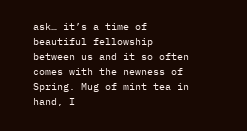ask… it’s a time of beautiful fellowship between us and it so often comes with the newness of Spring. Mug of mint tea in hand, I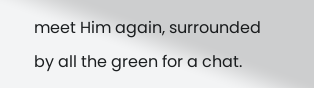meet Him again, surrounded by all the green for a chat.